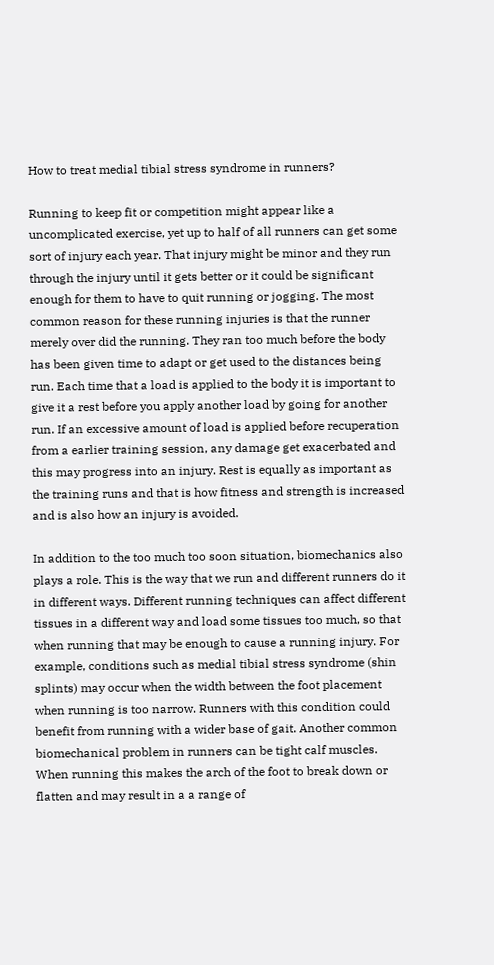How to treat medial tibial stress syndrome in runners?

Running to keep fit or competition might appear like a uncomplicated exercise, yet up to half of all runners can get some sort of injury each year. That injury might be minor and they run through the injury until it gets better or it could be significant enough for them to have to quit running or jogging. The most common reason for these running injuries is that the runner merely over did the running. They ran too much before the body has been given time to adapt or get used to the distances being run. Each time that a load is applied to the body it is important to give it a rest before you apply another load by going for another run. If an excessive amount of load is applied before recuperation from a earlier training session, any damage get exacerbated and this may progress into an injury. Rest is equally as important as the training runs and that is how fitness and strength is increased and is also how an injury is avoided.

In addition to the too much too soon situation, biomechanics also plays a role. This is the way that we run and different runners do it in different ways. Different running techniques can affect different tissues in a different way and load some tissues too much, so that when running that may be enough to cause a running injury. For example, conditions such as medial tibial stress syndrome (shin splints) may occur when the width between the foot placement when running is too narrow. Runners with this condition could benefit from running with a wider base of gait. Another common biomechanical problem in runners can be tight calf muscles. When running this makes the arch of the foot to break down or flatten and may result in a a range of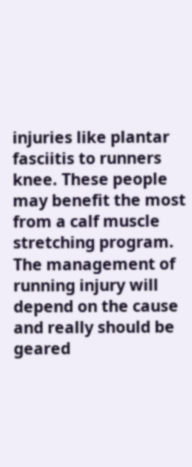injuries like plantar fasciitis to runners knee. These people may benefit the most from a calf muscle stretching program. The management of running injury will depend on the cause and really should be geared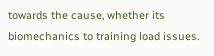towards the cause, whether its biomechanics to training load issues.